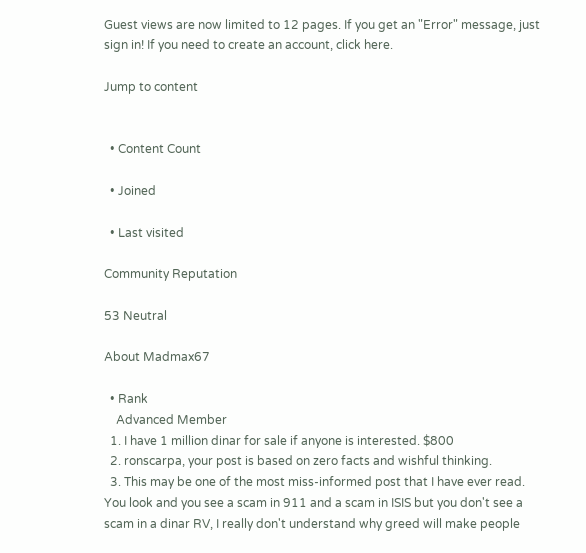Guest views are now limited to 12 pages. If you get an "Error" message, just sign in! If you need to create an account, click here.

Jump to content


  • Content Count

  • Joined

  • Last visited

Community Reputation

53 Neutral

About Madmax67

  • Rank
    Advanced Member
  1. I have 1 million dinar for sale if anyone is interested. $800
  2. ronscarpa, your post is based on zero facts and wishful thinking.
  3. This may be one of the most miss-informed post that I have ever read. You look and you see a scam in 911 and a scam in ISIS but you don't see a scam in a dinar RV, I really don't understand why greed will make people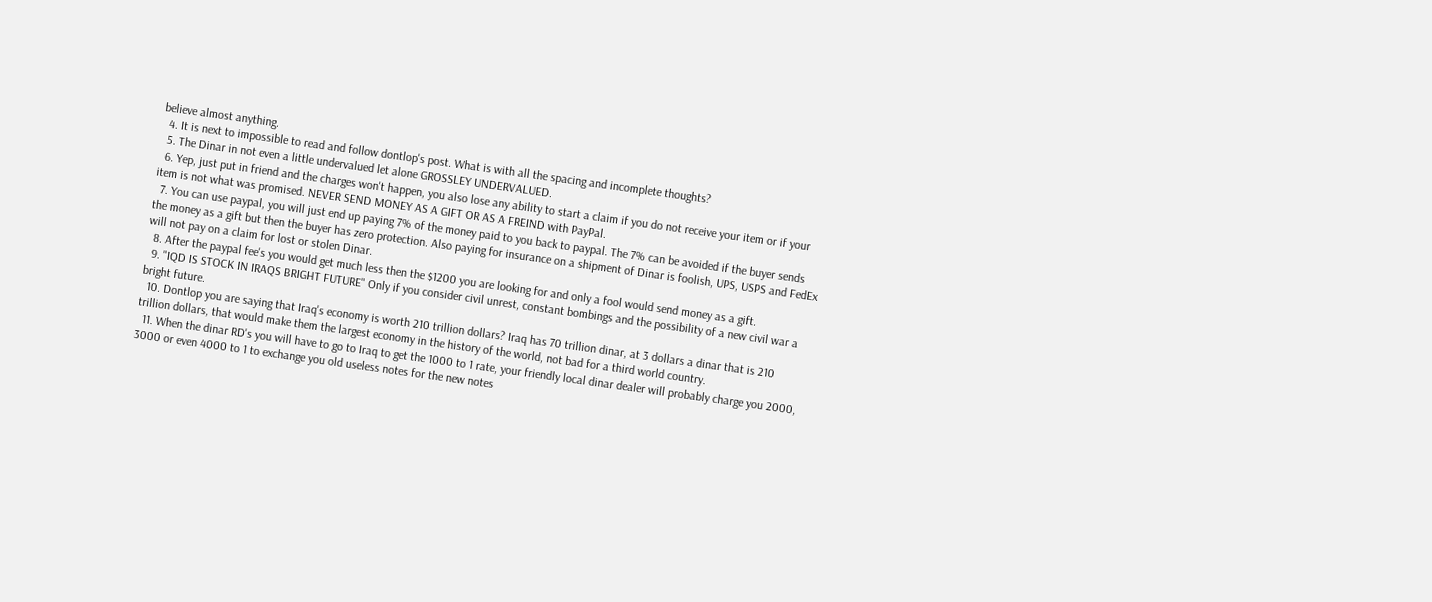believe almost anything.
  4. It is next to impossible to read and follow dontlop's post. What is with all the spacing and incomplete thoughts?
  5. The Dinar in not even a little undervalued let alone GROSSLEY UNDERVALUED.
  6. Yep, just put in friend and the charges won't happen, you also lose any ability to start a claim if you do not receive your item or if your item is not what was promised. NEVER SEND MONEY AS A GIFT OR AS A FREIND with PayPal.
  7. You can use paypal, you will just end up paying 7% of the money paid to you back to paypal. The 7% can be avoided if the buyer sends the money as a gift but then the buyer has zero protection. Also paying for insurance on a shipment of Dinar is foolish, UPS, USPS and FedEx will not pay on a claim for lost or stolen Dinar.
  8. After the paypal fee's you would get much less then the $1200 you are looking for and only a fool would send money as a gift.
  9. "IQD IS STOCK IN IRAQS BRIGHT FUTURE" Only if you consider civil unrest, constant bombings and the possibility of a new civil war a bright future.
  10. Dontlop you are saying that Iraq's economy is worth 210 trillion dollars? Iraq has 70 trillion dinar, at 3 dollars a dinar that is 210 trillion dollars, that would make them the largest economy in the history of the world, not bad for a third world country.
  11. When the dinar RD's you will have to go to Iraq to get the 1000 to 1 rate, your friendly local dinar dealer will probably charge you 2000, 3000 or even 4000 to 1 to exchange you old useless notes for the new notes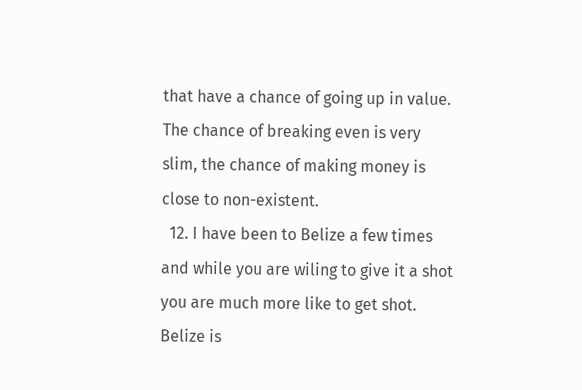that have a chance of going up in value. The chance of breaking even is very slim, the chance of making money is close to non-existent.
  12. I have been to Belize a few times and while you are wiling to give it a shot you are much more like to get shot. Belize is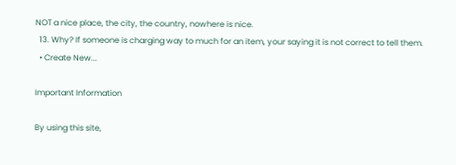NOT a nice place, the city, the country, nowhere is nice.
  13. Why? If someone is charging way to much for an item, your saying it is not correct to tell them.
  • Create New...

Important Information

By using this site,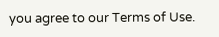you agree to our Terms of Use.